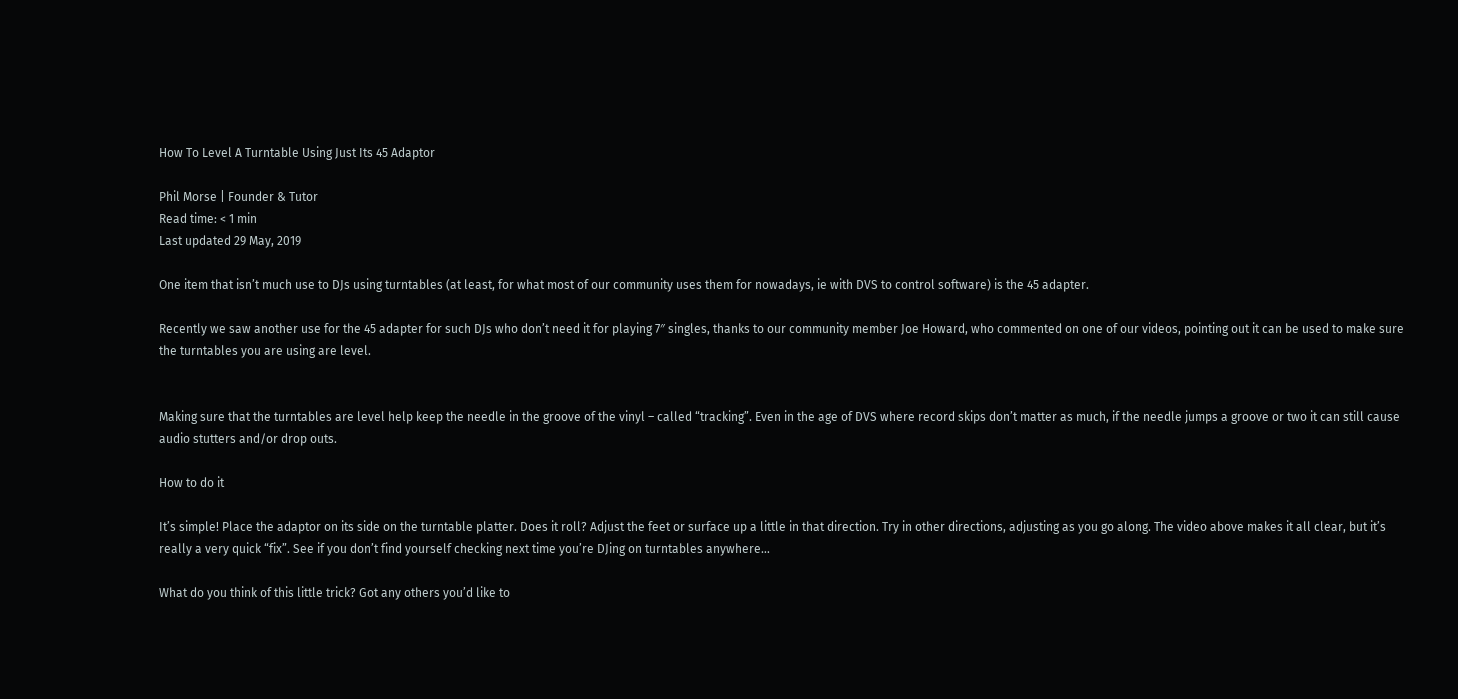How To Level A Turntable Using Just Its 45 Adaptor

Phil Morse | Founder & Tutor
Read time: < 1 min
Last updated 29 May, 2019

One item that isn’t much use to DJs using turntables (at least, for what most of our community uses them for nowadays, ie with DVS to control software) is the 45 adapter.

Recently we saw another use for the 45 adapter for such DJs who don’t need it for playing 7″ singles, thanks to our community member Joe Howard, who commented on one of our videos, pointing out it can be used to make sure the turntables you are using are level.


Making sure that the turntables are level help keep the needle in the groove of the vinyl – called “tracking”. Even in the age of DVS where record skips don’t matter as much, if the needle jumps a groove or two it can still cause audio stutters and/or drop outs.

How to do it

It’s simple! Place the adaptor on its side on the turntable platter. Does it roll? Adjust the feet or surface up a little in that direction. Try in other directions, adjusting as you go along. The video above makes it all clear, but it’s really a very quick “fix”. See if you don’t find yourself checking next time you’re DJing on turntables anywhere…

What do you think of this little trick? Got any others you’d like to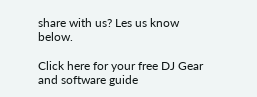share with us? Les us know below.

Click here for your free DJ Gear and software guide